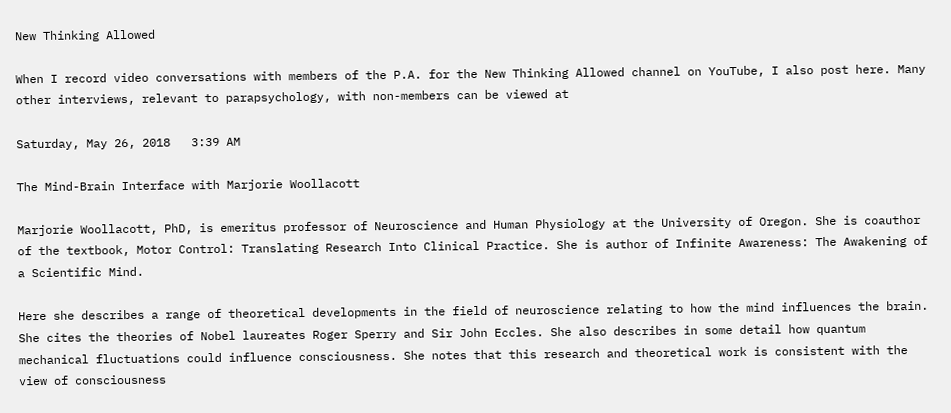New Thinking Allowed

When I record video conversations with members of the P.A. for the New Thinking Allowed channel on YouTube, I also post here. Many other interviews, relevant to parapsychology, with non-members can be viewed at

Saturday, May 26, 2018   3:39 AM

The Mind-Brain Interface with Marjorie Woollacott

Marjorie Woollacott, PhD, is emeritus professor of Neuroscience and Human Physiology at the University of Oregon. She is coauthor of the textbook, Motor Control: Translating Research Into Clinical Practice. She is author of Infinite Awareness: The Awakening of a Scientific Mind.

Here she describes a range of theoretical developments in the field of neuroscience relating to how the mind influences the brain. She cites the theories of Nobel laureates Roger Sperry and Sir John Eccles. She also describes in some detail how quantum mechanical fluctuations could influence consciousness. She notes that this research and theoretical work is consistent with the view of consciousness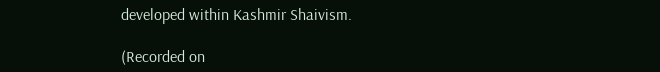developed within Kashmir Shaivism.

(Recorded on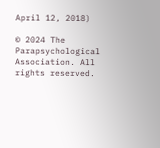April 12, 2018)

© 2024 The Parapsychological Association. All rights reserved.